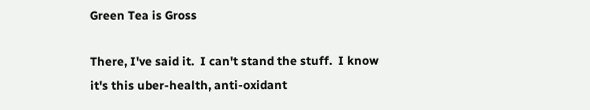Green Tea is Gross

There, I've said it.  I can't stand the stuff.  I know it's this uber-health, anti-oxidant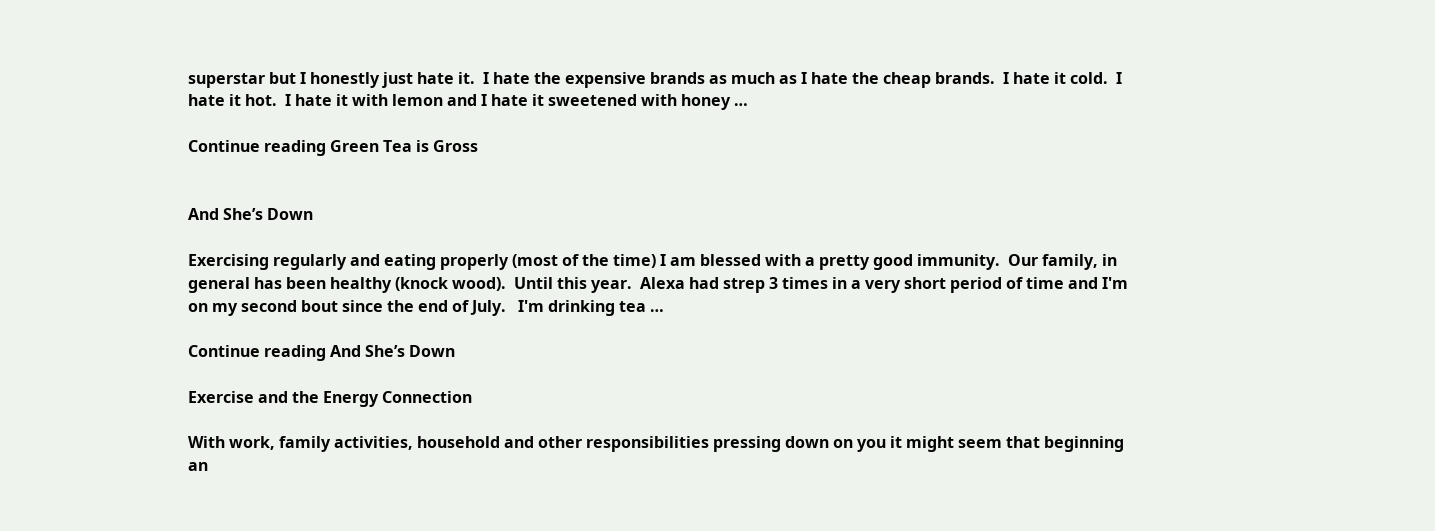superstar but I honestly just hate it.  I hate the expensive brands as much as I hate the cheap brands.  I hate it cold.  I hate it hot.  I hate it with lemon and I hate it sweetened with honey …

Continue reading Green Tea is Gross


And She’s Down

Exercising regularly and eating properly (most of the time) I am blessed with a pretty good immunity.  Our family, in general has been healthy (knock wood).  Until this year.  Alexa had strep 3 times in a very short period of time and I'm on my second bout since the end of July.   I'm drinking tea …

Continue reading And She’s Down

Exercise and the Energy Connection

With work, family activities, household and other responsibilities pressing down on you it might seem that beginning an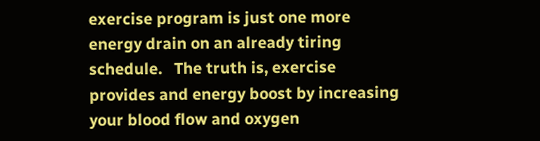exercise program is just one more energy drain on an already tiring schedule.   The truth is, exercise provides and energy boost by increasing your blood flow and oxygen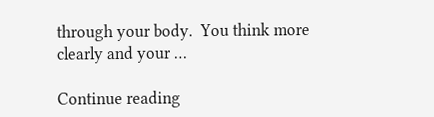through your body.  You think more clearly and your …

Continue reading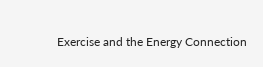Exercise and the Energy Connection